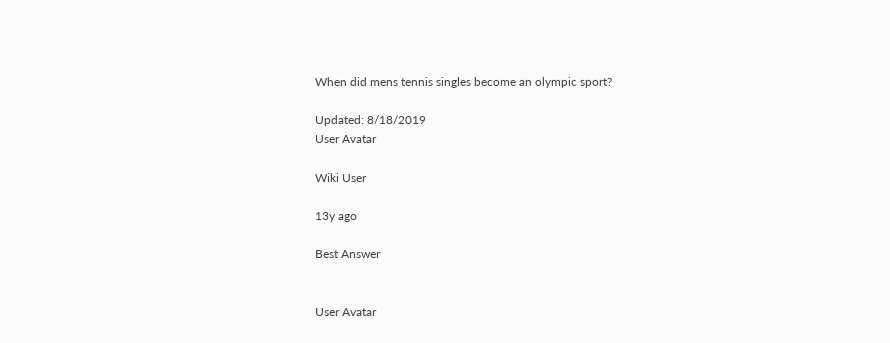When did mens tennis singles become an olympic sport?

Updated: 8/18/2019
User Avatar

Wiki User

13y ago

Best Answer


User Avatar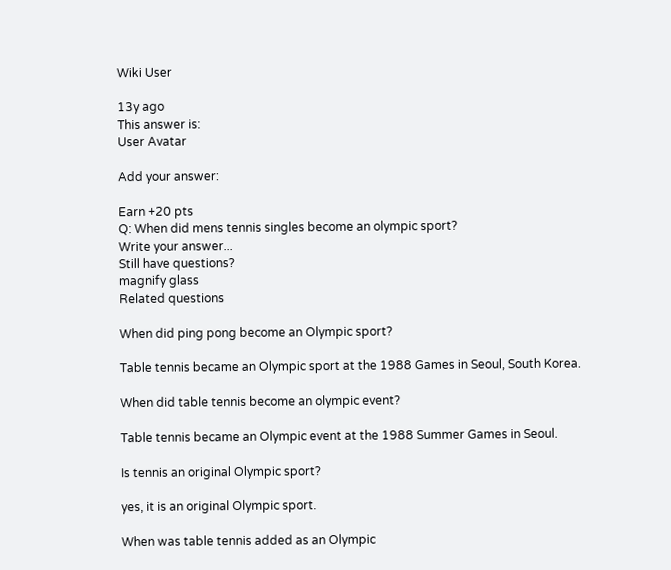Wiki User

13y ago
This answer is:
User Avatar

Add your answer:

Earn +20 pts
Q: When did mens tennis singles become an olympic sport?
Write your answer...
Still have questions?
magnify glass
Related questions

When did ping pong become an Olympic sport?

Table tennis became an Olympic sport at the 1988 Games in Seoul, South Korea.

When did table tennis become an olympic event?

Table tennis became an Olympic event at the 1988 Summer Games in Seoul.

Is tennis an original Olympic sport?

yes, it is an original Olympic sport.

When was table tennis added as an Olympic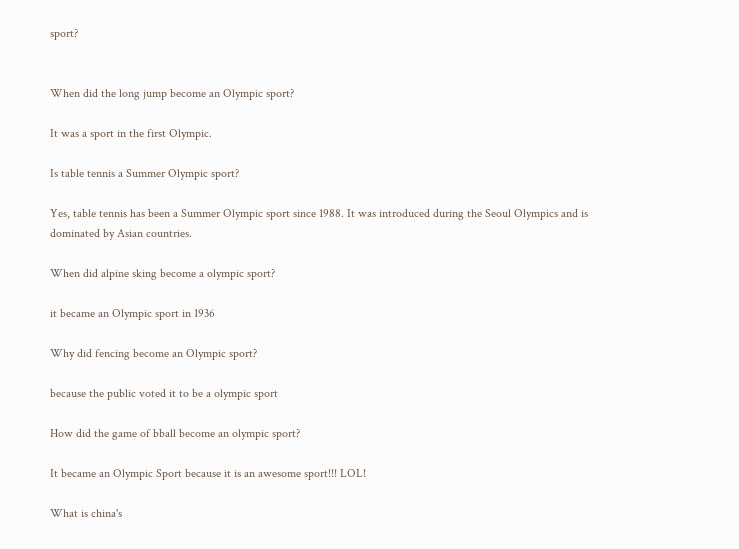sport?


When did the long jump become an Olympic sport?

It was a sport in the first Olympic.

Is table tennis a Summer Olympic sport?

Yes, table tennis has been a Summer Olympic sport since 1988. It was introduced during the Seoul Olympics and is dominated by Asian countries.

When did alpine sking become a olympic sport?

it became an Olympic sport in 1936

Why did fencing become an Olympic sport?

because the public voted it to be a olympic sport

How did the game of bball become an olympic sport?

It became an Olympic Sport because it is an awesome sport!!! LOL!

What is china's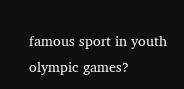famous sport in youth olympic games?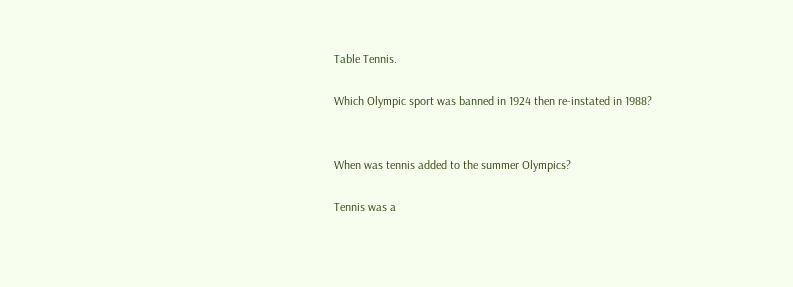Table Tennis.

Which Olympic sport was banned in 1924 then re-instated in 1988?


When was tennis added to the summer Olympics?

Tennis was a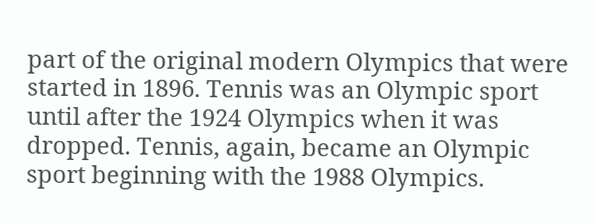part of the original modern Olympics that were started in 1896. Tennis was an Olympic sport until after the 1924 Olympics when it was dropped. Tennis, again, became an Olympic sport beginning with the 1988 Olympics.